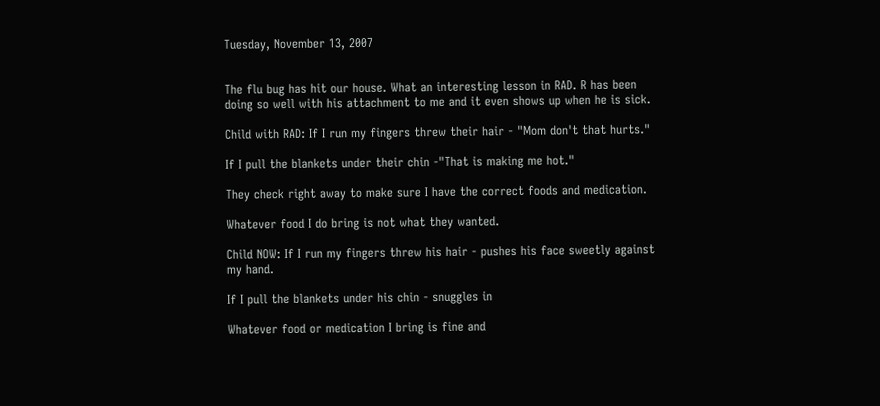Tuesday, November 13, 2007


The flu bug has hit our house. What an interesting lesson in RAD. R has been doing so well with his attachment to me and it even shows up when he is sick.

Child with RAD: If I run my fingers threw their hair - "Mom don't that hurts."

If I pull the blankets under their chin -"That is making me hot."

They check right away to make sure I have the correct foods and medication.

Whatever food I do bring is not what they wanted.

Child NOW: If I run my fingers threw his hair - pushes his face sweetly against my hand.

If I pull the blankets under his chin - snuggles in

Whatever food or medication I bring is fine and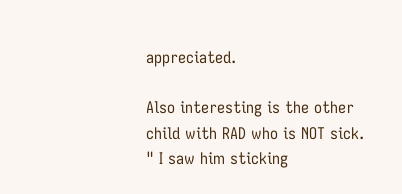appreciated.

Also interesting is the other child with RAD who is NOT sick. " I saw him sticking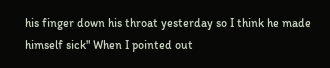his finger down his throat yesterday so I think he made himself sick" When I pointed out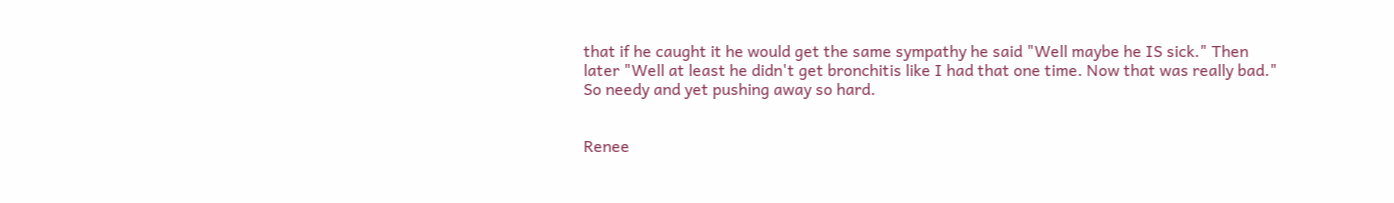that if he caught it he would get the same sympathy he said "Well maybe he IS sick." Then later "Well at least he didn't get bronchitis like I had that one time. Now that was really bad." So needy and yet pushing away so hard.


Renee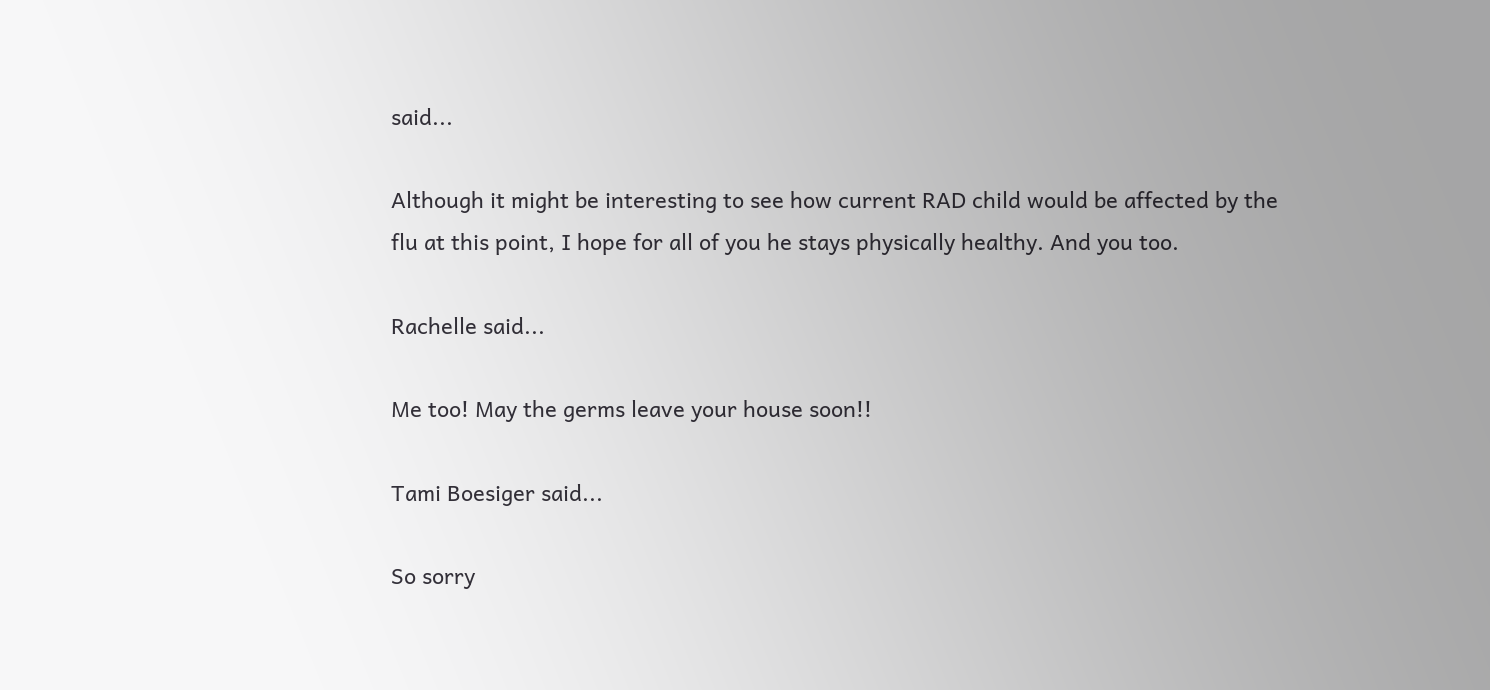said...

Although it might be interesting to see how current RAD child would be affected by the flu at this point, I hope for all of you he stays physically healthy. And you too.

Rachelle said...

Me too! May the germs leave your house soon!!

Tami Boesiger said...

So sorry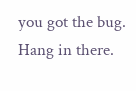you got the bug. Hang in there.